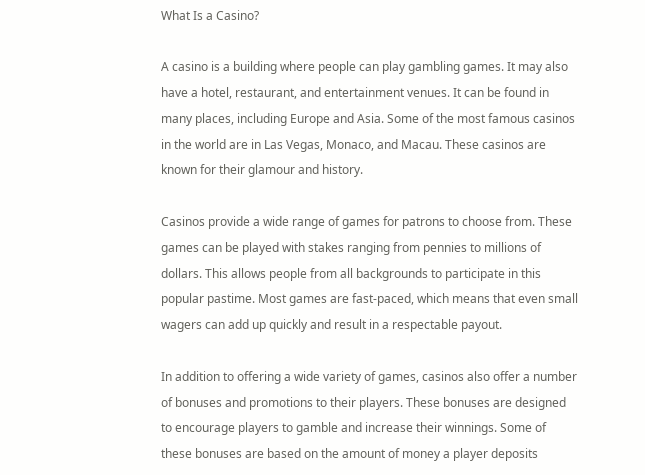What Is a Casino?

A casino is a building where people can play gambling games. It may also have a hotel, restaurant, and entertainment venues. It can be found in many places, including Europe and Asia. Some of the most famous casinos in the world are in Las Vegas, Monaco, and Macau. These casinos are known for their glamour and history.

Casinos provide a wide range of games for patrons to choose from. These games can be played with stakes ranging from pennies to millions of dollars. This allows people from all backgrounds to participate in this popular pastime. Most games are fast-paced, which means that even small wagers can add up quickly and result in a respectable payout.

In addition to offering a wide variety of games, casinos also offer a number of bonuses and promotions to their players. These bonuses are designed to encourage players to gamble and increase their winnings. Some of these bonuses are based on the amount of money a player deposits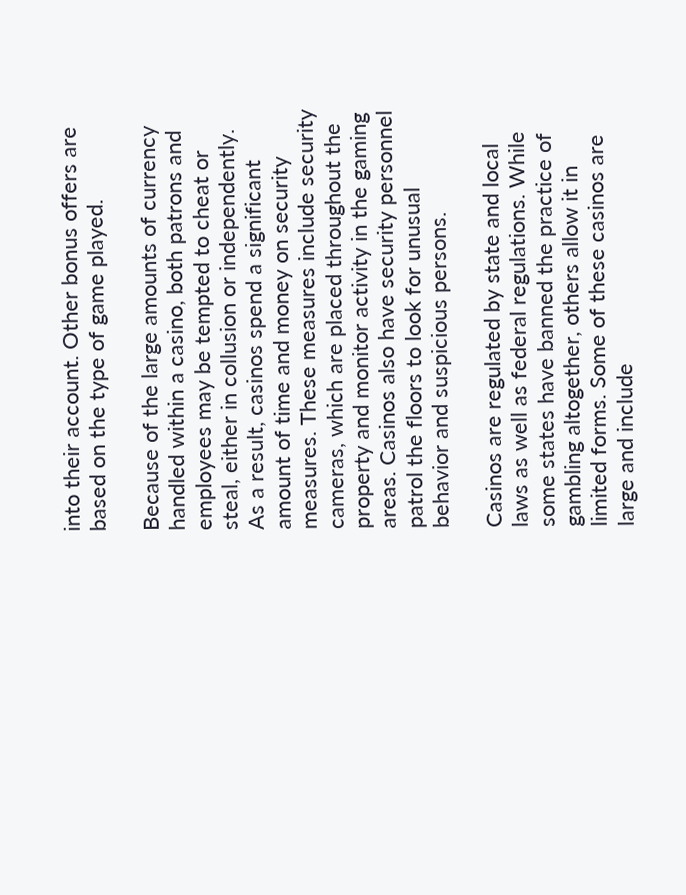into their account. Other bonus offers are based on the type of game played.

Because of the large amounts of currency handled within a casino, both patrons and employees may be tempted to cheat or steal, either in collusion or independently. As a result, casinos spend a significant amount of time and money on security measures. These measures include security cameras, which are placed throughout the property and monitor activity in the gaming areas. Casinos also have security personnel patrol the floors to look for unusual behavior and suspicious persons.

Casinos are regulated by state and local laws as well as federal regulations. While some states have banned the practice of gambling altogether, others allow it in limited forms. Some of these casinos are large and include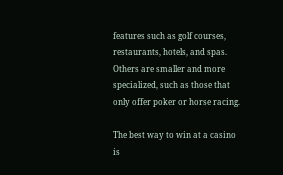features such as golf courses, restaurants, hotels, and spas. Others are smaller and more specialized, such as those that only offer poker or horse racing.

The best way to win at a casino is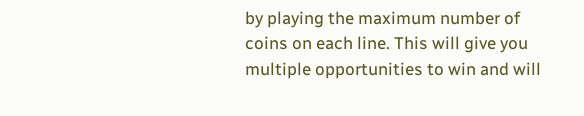by playing the maximum number of coins on each line. This will give you multiple opportunities to win and will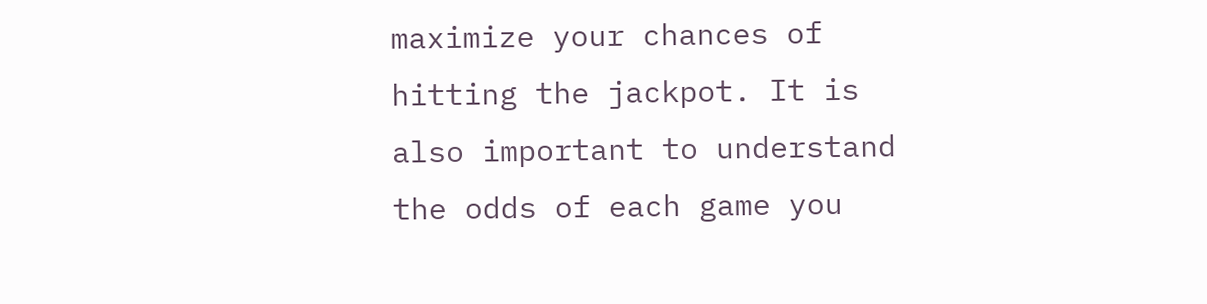maximize your chances of hitting the jackpot. It is also important to understand the odds of each game you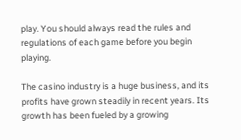play. You should always read the rules and regulations of each game before you begin playing.

The casino industry is a huge business, and its profits have grown steadily in recent years. Its growth has been fueled by a growing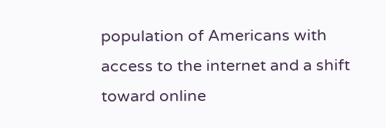population of Americans with access to the internet and a shift toward online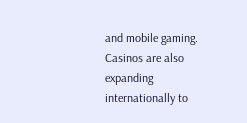and mobile gaming. Casinos are also expanding internationally to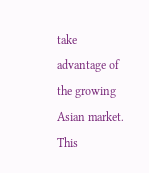take advantage of the growing Asian market. This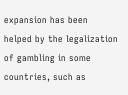expansion has been helped by the legalization of gambling in some countries, such as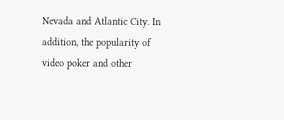Nevada and Atlantic City. In addition, the popularity of video poker and other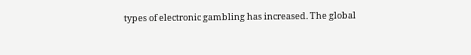types of electronic gambling has increased. The global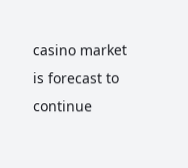casino market is forecast to continue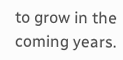to grow in the coming years.